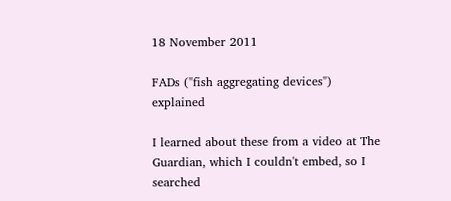18 November 2011

FADs ("fish aggregating devices") explained

I learned about these from a video at The Guardian, which I couldn't embed, so I searched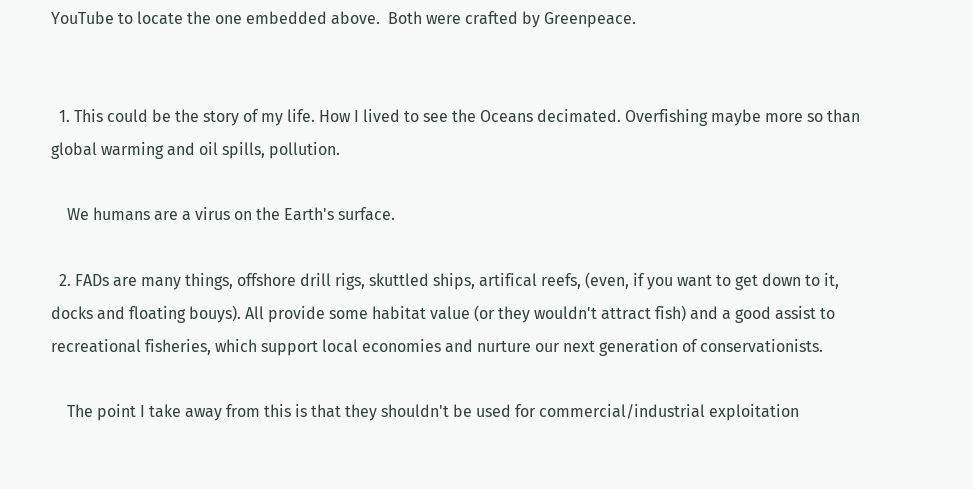YouTube to locate the one embedded above.  Both were crafted by Greenpeace.


  1. This could be the story of my life. How I lived to see the Oceans decimated. Overfishing maybe more so than global warming and oil spills, pollution.

    We humans are a virus on the Earth's surface.

  2. FADs are many things, offshore drill rigs, skuttled ships, artifical reefs, (even, if you want to get down to it, docks and floating bouys). All provide some habitat value (or they wouldn't attract fish) and a good assist to recreational fisheries, which support local economies and nurture our next generation of conservationists.

    The point I take away from this is that they shouldn't be used for commercial/industrial exploitation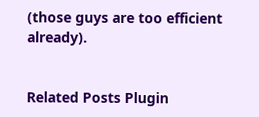(those guys are too efficient already).


Related Posts Plugin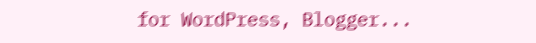for WordPress, Blogger...